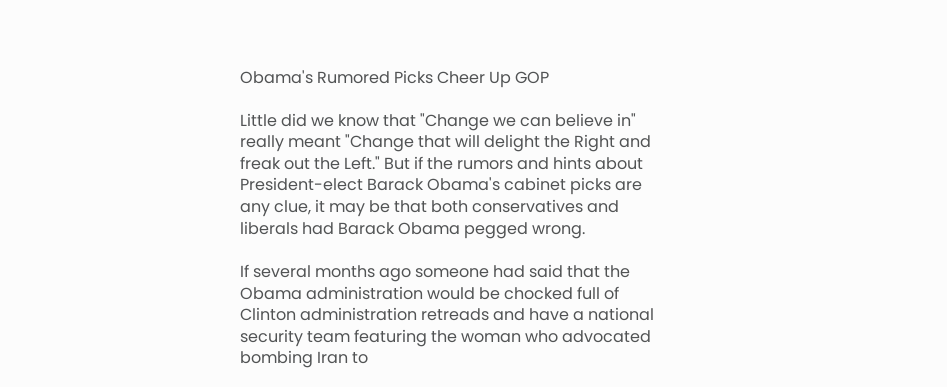Obama's Rumored Picks Cheer Up GOP

Little did we know that "Change we can believe in" really meant "Change that will delight the Right and freak out the Left." But if the rumors and hints about President-elect Barack Obama's cabinet picks are any clue, it may be that both conservatives and liberals had Barack Obama pegged wrong.

If several months ago someone had said that the Obama administration would be chocked full of Clinton administration retreads and have a national security team featuring the woman who advocated bombing Iran to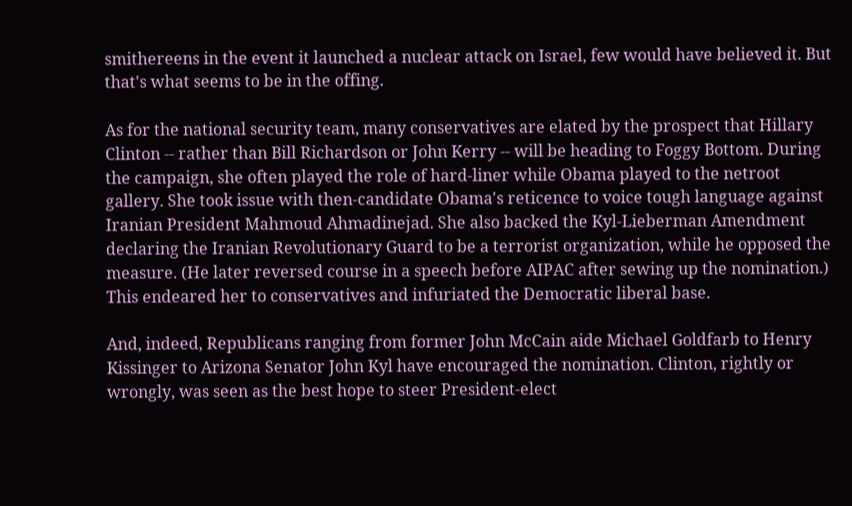smithereens in the event it launched a nuclear attack on Israel, few would have believed it. But that's what seems to be in the offing.

As for the national security team, many conservatives are elated by the prospect that Hillary Clinton -- rather than Bill Richardson or John Kerry -- will be heading to Foggy Bottom. During the campaign, she often played the role of hard-liner while Obama played to the netroot gallery. She took issue with then-candidate Obama's reticence to voice tough language against Iranian President Mahmoud Ahmadinejad. She also backed the Kyl-Lieberman Amendment declaring the Iranian Revolutionary Guard to be a terrorist organization, while he opposed the measure. (He later reversed course in a speech before AIPAC after sewing up the nomination.) This endeared her to conservatives and infuriated the Democratic liberal base.

And, indeed, Republicans ranging from former John McCain aide Michael Goldfarb to Henry Kissinger to Arizona Senator John Kyl have encouraged the nomination. Clinton, rightly or wrongly, was seen as the best hope to steer President-elect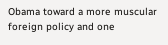Obama toward a more muscular foreign policy and one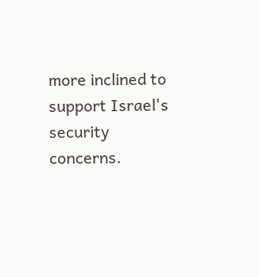more inclined to support Israel's security concerns.